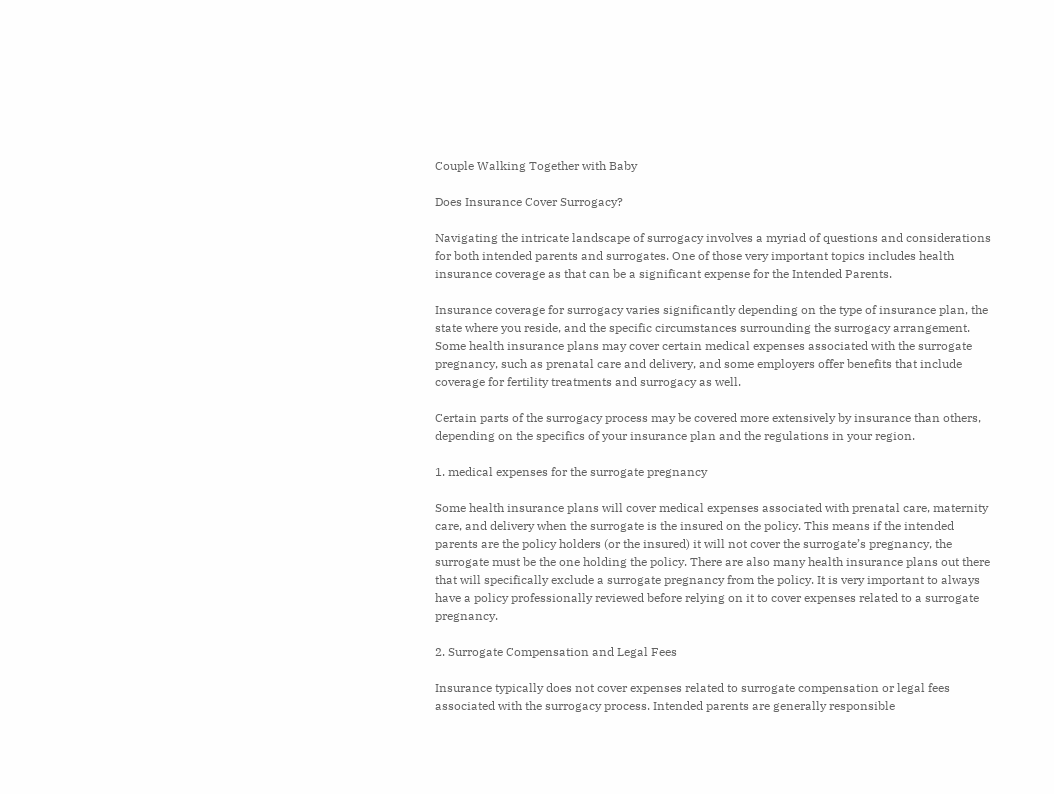Couple Walking Together with Baby

Does Insurance Cover Surrogacy?

Navigating the intricate landscape of surrogacy involves a myriad of questions and considerations for both intended parents and surrogates. One of those very important topics includes health insurance coverage as that can be a significant expense for the Intended Parents.

Insurance coverage for surrogacy varies significantly depending on the type of insurance plan, the state where you reside, and the specific circumstances surrounding the surrogacy arrangement. Some health insurance plans may cover certain medical expenses associated with the surrogate pregnancy, such as prenatal care and delivery, and some employers offer benefits that include coverage for fertility treatments and surrogacy as well.

Certain parts of the surrogacy process may be covered more extensively by insurance than others, depending on the specifics of your insurance plan and the regulations in your region.

1. medical expenses for the surrogate pregnancy

Some health insurance plans will cover medical expenses associated with prenatal care, maternity care, and delivery when the surrogate is the insured on the policy. This means if the intended parents are the policy holders (or the insured) it will not cover the surrogate’s pregnancy, the surrogate must be the one holding the policy. There are also many health insurance plans out there that will specifically exclude a surrogate pregnancy from the policy. It is very important to always have a policy professionally reviewed before relying on it to cover expenses related to a surrogate pregnancy.

2. Surrogate Compensation and Legal Fees

Insurance typically does not cover expenses related to surrogate compensation or legal fees associated with the surrogacy process. Intended parents are generally responsible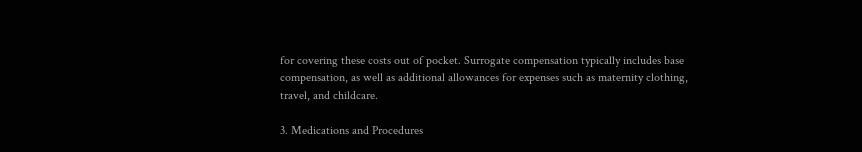for covering these costs out of pocket. Surrogate compensation typically includes base compensation, as well as additional allowances for expenses such as maternity clothing, travel, and childcare.

3. Medications and Procedures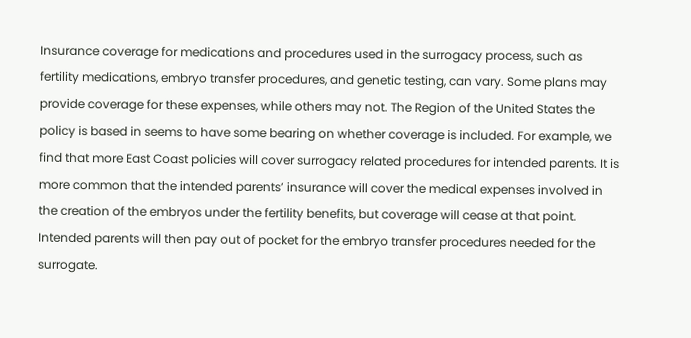Insurance coverage for medications and procedures used in the surrogacy process, such as fertility medications, embryo transfer procedures, and genetic testing, can vary. Some plans may provide coverage for these expenses, while others may not. The Region of the United States the policy is based in seems to have some bearing on whether coverage is included. For example, we find that more East Coast policies will cover surrogacy related procedures for intended parents. It is more common that the intended parents’ insurance will cover the medical expenses involved in the creation of the embryos under the fertility benefits, but coverage will cease at that point. Intended parents will then pay out of pocket for the embryo transfer procedures needed for the surrogate.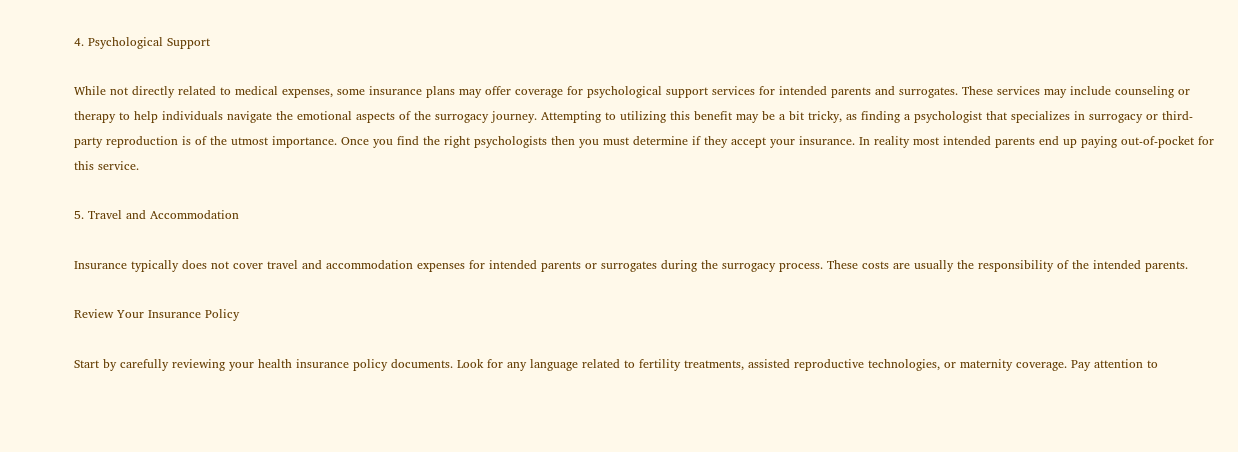4. Psychological Support

While not directly related to medical expenses, some insurance plans may offer coverage for psychological support services for intended parents and surrogates. These services may include counseling or therapy to help individuals navigate the emotional aspects of the surrogacy journey. Attempting to utilizing this benefit may be a bit tricky, as finding a psychologist that specializes in surrogacy or third-party reproduction is of the utmost importance. Once you find the right psychologists then you must determine if they accept your insurance. In reality most intended parents end up paying out-of-pocket for this service.

5. Travel and Accommodation

Insurance typically does not cover travel and accommodation expenses for intended parents or surrogates during the surrogacy process. These costs are usually the responsibility of the intended parents.

Review Your Insurance Policy

Start by carefully reviewing your health insurance policy documents. Look for any language related to fertility treatments, assisted reproductive technologies, or maternity coverage. Pay attention to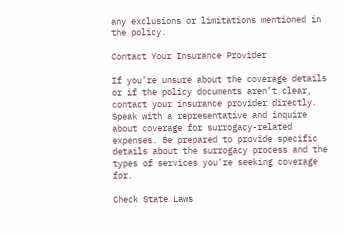any exclusions or limitations mentioned in the policy.

Contact Your Insurance Provider

If you’re unsure about the coverage details or if the policy documents aren’t clear, contact your insurance provider directly. Speak with a representative and inquire about coverage for surrogacy-related expenses. Be prepared to provide specific details about the surrogacy process and the types of services you’re seeking coverage for.

Check State Laws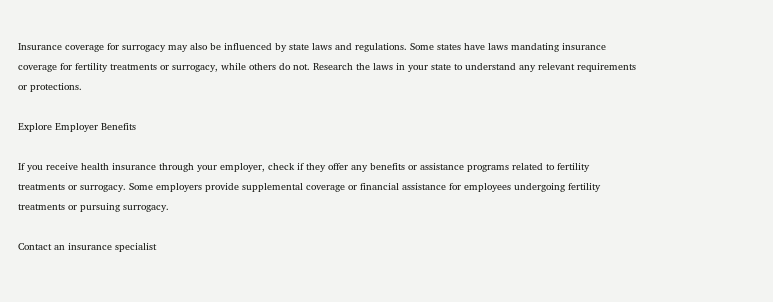Insurance coverage for surrogacy may also be influenced by state laws and regulations. Some states have laws mandating insurance coverage for fertility treatments or surrogacy, while others do not. Research the laws in your state to understand any relevant requirements or protections.

Explore Employer Benefits

If you receive health insurance through your employer, check if they offer any benefits or assistance programs related to fertility treatments or surrogacy. Some employers provide supplemental coverage or financial assistance for employees undergoing fertility treatments or pursuing surrogacy.

Contact an insurance specialist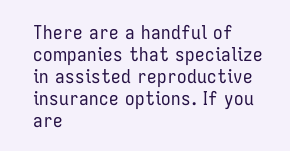There are a handful of companies that specialize in assisted reproductive insurance options. If you are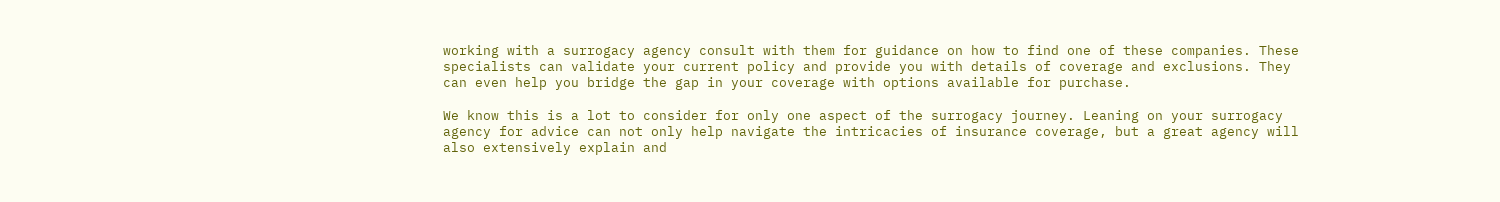working with a surrogacy agency consult with them for guidance on how to find one of these companies. These specialists can validate your current policy and provide you with details of coverage and exclusions. They can even help you bridge the gap in your coverage with options available for purchase.

We know this is a lot to consider for only one aspect of the surrogacy journey. Leaning on your surrogacy agency for advice can not only help navigate the intricacies of insurance coverage, but a great agency will also extensively explain and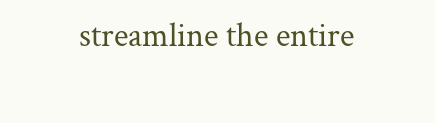streamline the entire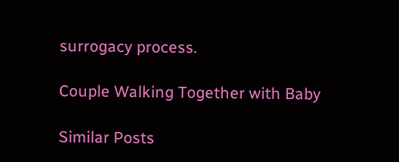surrogacy process.

Couple Walking Together with Baby

Similar Posts